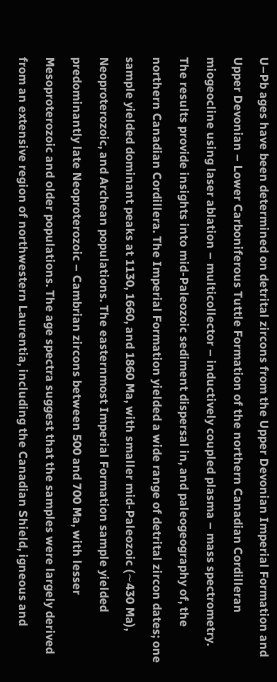U–Pb ages have been determined on detrital zircons from the Upper Devonian Imperial Formation and Upper Devonian – Lower Carboniferous Tuttle Formation of the northern Canadian Cordilleran miogeocline using laser ablation – multicollector – inductively coupled plasma – mass spectrometry. The results provide insights into mid-Paleozoic sediment dispersal in, and paleogeography of, the northern Canadian Cordillera. The Imperial Formation yielded a wide range of detrital zircon dates; one sample yielded dominant peaks at 1130, 1660, and 1860 Ma, with smaller mid-Paleozoic (∼430 Ma), Neoproterozoic, and Archean populations. The easternmost Imperial Formation sample yielded predominantly late Neoproterozoic – Cambrian zircons between 500 and 700 Ma, with lesser Mesoproterozoic and older populations. The age spectra suggest that the samples were largely derived from an extensive region of northwestern Laurentia, including the Canadian Shield, igneous and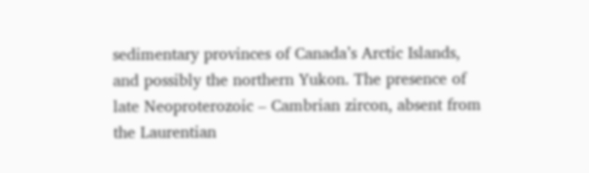sedimentary provinces of Canada’s Arctic Islands, and possibly the northern Yukon. The presence of late Neoproterozoic – Cambrian zircon, absent from the Laurentian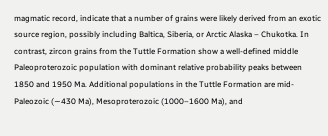magmatic record, indicate that a number of grains were likely derived from an exotic source region, possibly including Baltica, Siberia, or Arctic Alaska – Chukotka. In contrast, zircon grains from the Tuttle Formation show a well-defined middle Paleoproterozoic population with dominant relative probability peaks between 1850 and 1950 Ma. Additional populations in the Tuttle Formation are mid-Paleozoic (∼430 Ma), Mesoproterozoic (1000–1600 Ma), and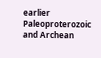earlier Paleoproterozoic and Archean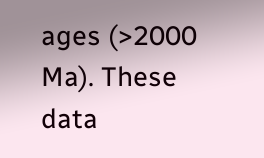ages (>2000 Ma). These data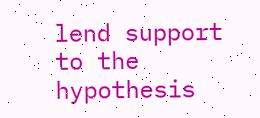lend support to the hypothesis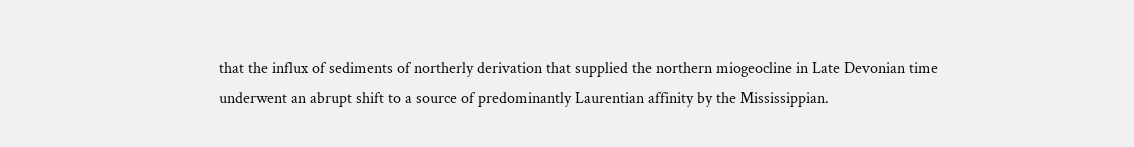that the influx of sediments of northerly derivation that supplied the northern miogeocline in Late Devonian time underwent an abrupt shift to a source of predominantly Laurentian affinity by the Mississippian.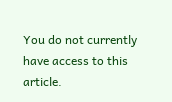You do not currently have access to this article.